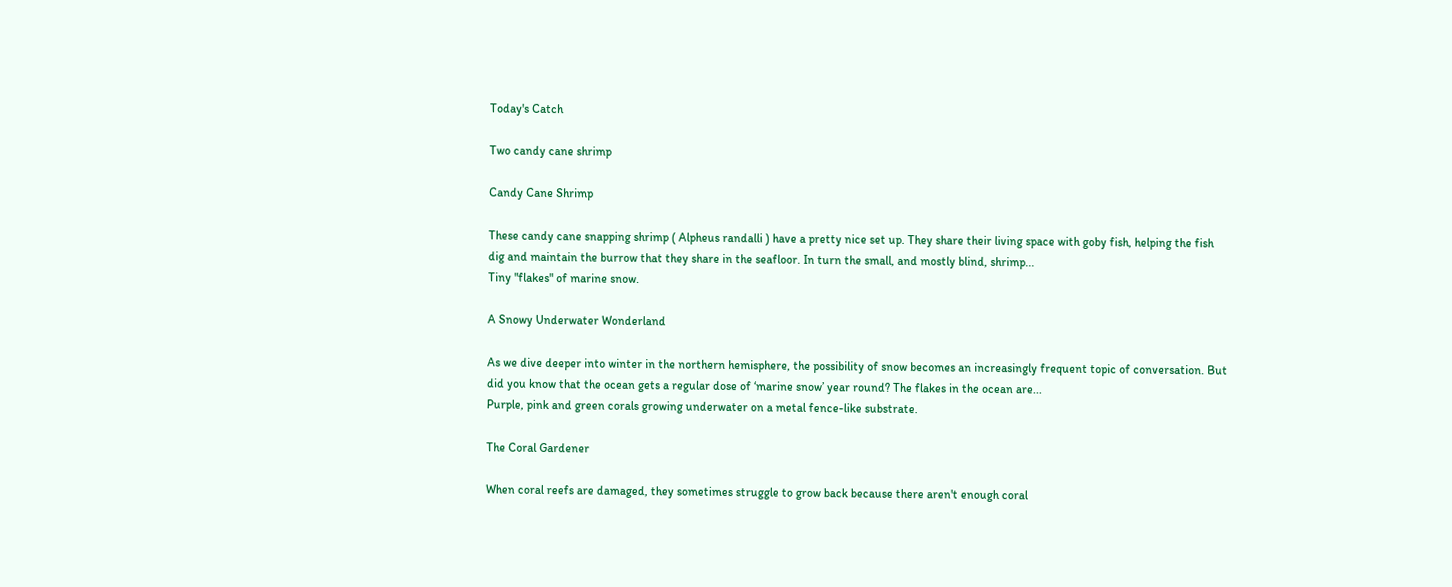Today's Catch

Two candy cane shrimp

Candy Cane Shrimp

These candy cane snapping shrimp ( Alpheus randalli ) have a pretty nice set up. They share their living space with goby fish, helping the fish dig and maintain the burrow that they share in the seafloor. In turn the small, and mostly blind, shrimp...
Tiny "flakes" of marine snow.

A Snowy Underwater Wonderland

As we dive deeper into winter in the northern hemisphere, the possibility of snow becomes an increasingly frequent topic of conversation. But did you know that the ocean gets a regular dose of ‘marine snow’ year round? The flakes in the ocean are...
Purple, pink and green corals growing underwater on a metal fence-like substrate.

The Coral Gardener

When coral reefs are damaged, they sometimes struggle to grow back because there aren't enough coral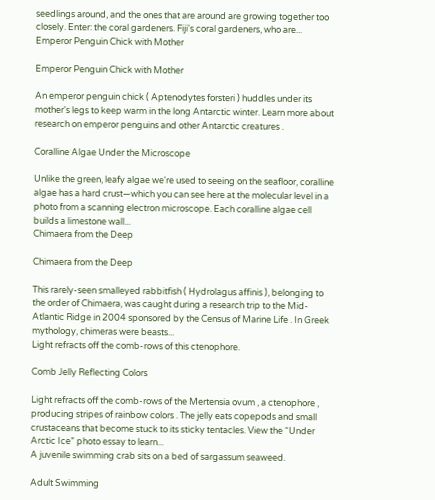seedlings around, and the ones that are around are growing together too closely. Enter: the coral gardeners. Fiji's coral gardeners, who are...
Emperor Penguin Chick with Mother

Emperor Penguin Chick with Mother

An emperor penguin chick ( Aptenodytes forsteri ) huddles under its mother's legs to keep warm in the long Antarctic winter. Learn more about research on emperor penguins and other Antarctic creatures .

Coralline Algae Under the Microscope

Unlike the green, leafy algae we're used to seeing on the seafloor, coralline algae has a hard crust—which you can see here at the molecular level in a photo from a scanning electron microscope. Each coralline algae cell builds a limestone wall...
Chimaera from the Deep

Chimaera from the Deep

This rarely-seen smalleyed rabbitfish ( Hydrolagus affinis ), belonging to the order of Chimaera, was caught during a research trip to the Mid-Atlantic Ridge in 2004 sponsored by the Census of Marine Life . In Greek mythology, chimeras were beasts...
Light refracts off the comb-rows of this ctenophore.

Comb Jelly Reflecting Colors

Light refracts off the comb-rows of the Mertensia ovum , a ctenophore , producing stripes of rainbow colors . The jelly eats copepods and small crustaceans that become stuck to its sticky tentacles. View the “Under Arctic Ice” photo essay to learn...
A juvenile swimming crab sits on a bed of sargassum seaweed.

Adult Swimming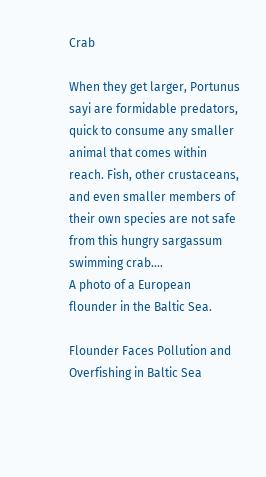Crab

When they get larger, Portunus sayi are formidable predators, quick to consume any smaller animal that comes within reach. Fish, other crustaceans, and even smaller members of their own species are not safe from this hungry sargassum swimming crab....
A photo of a European flounder in the Baltic Sea.

Flounder Faces Pollution and Overfishing in Baltic Sea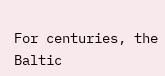For centuries, the Baltic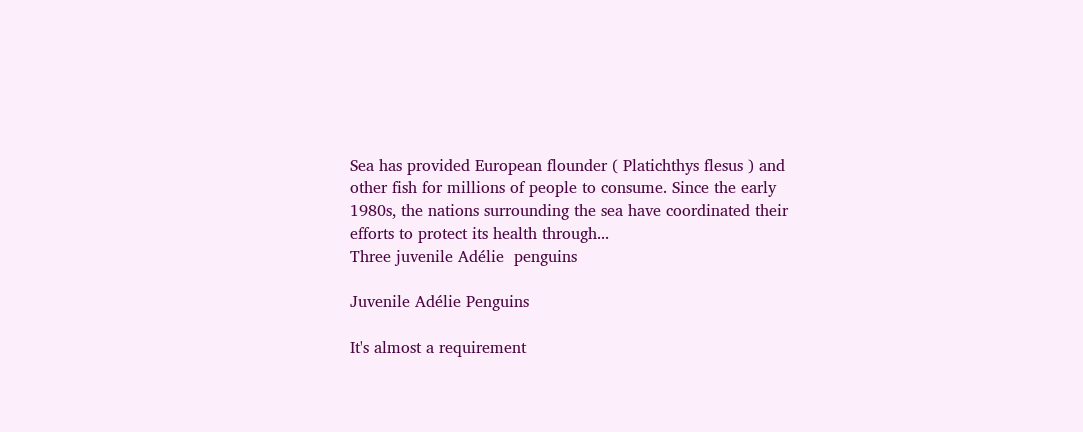Sea has provided European flounder ( Platichthys flesus ) and other fish for millions of people to consume. Since the early 1980s, the nations surrounding the sea have coordinated their efforts to protect its health through...
Three juvenile Adélie  penguins

Juvenile Adélie Penguins

It's almost a requirement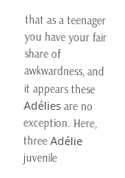that as a teenager you have your fair share of awkwardness, and it appears these Adélies are no exception. Here, three Adélie juvenile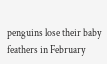penguins lose their baby feathers in February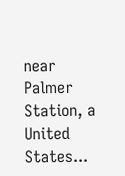near Palmer Station, a United States...